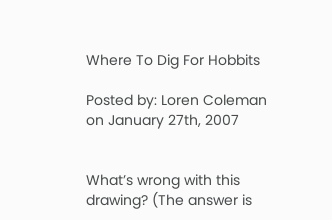Where To Dig For Hobbits

Posted by: Loren Coleman on January 27th, 2007


What’s wrong with this drawing? (The answer is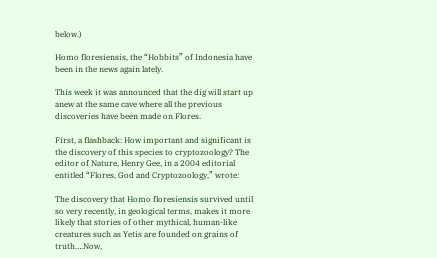below.)

Homo floresiensis, the “Hobbits” of Indonesia have been in the news again lately.

This week it was announced that the dig will start up anew at the same cave where all the previous discoveries have been made on Flores.

First, a flashback: How important and significant is the discovery of this species to cryptozoology? The editor of Nature, Henry Gee, in a 2004 editorial entitled “Flores, God and Cryptozoology,” wrote:

The discovery that Homo floresiensis survived until so very recently, in geological terms, makes it more likely that stories of other mythical, human-like creatures such as Yetis are founded on grains of truth….Now,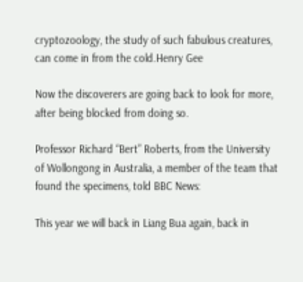cryptozoology, the study of such fabulous creatures, can come in from the cold.Henry Gee

Now the discoverers are going back to look for more, after being blocked from doing so.

Professor Richard “Bert” Roberts, from the University of Wollongong in Australia, a member of the team that found the specimens, told BBC News:

This year we will back in Liang Bua again, back in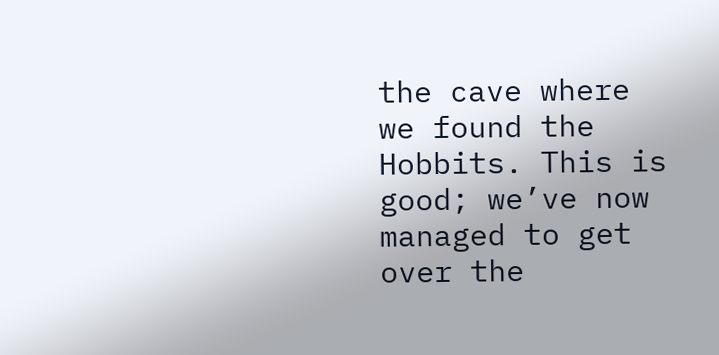the cave where we found the Hobbits. This is good; we’ve now managed to get over the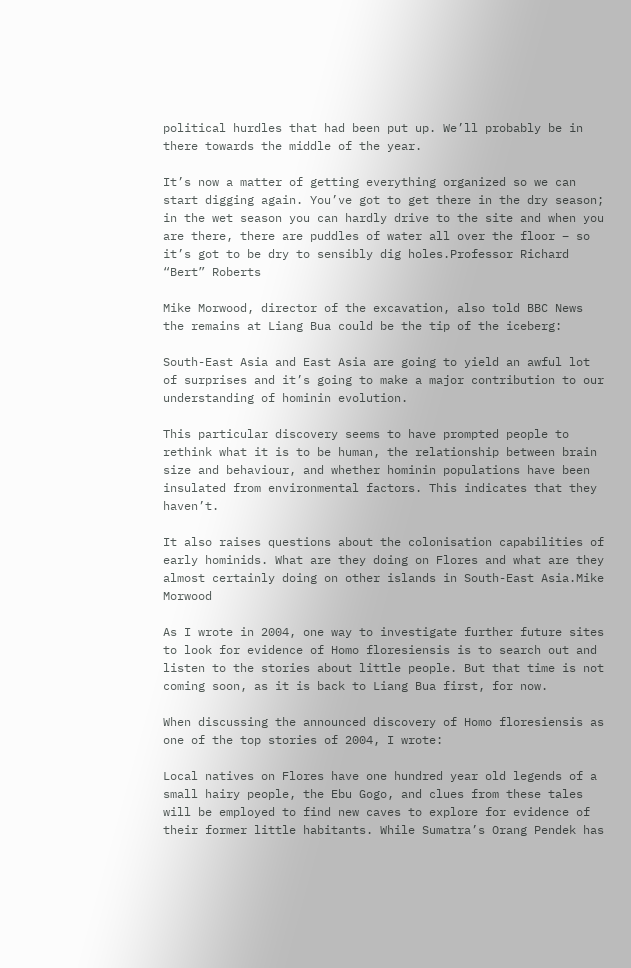political hurdles that had been put up. We’ll probably be in there towards the middle of the year.

It’s now a matter of getting everything organized so we can start digging again. You’ve got to get there in the dry season; in the wet season you can hardly drive to the site and when you are there, there are puddles of water all over the floor – so it’s got to be dry to sensibly dig holes.Professor Richard “Bert” Roberts

Mike Morwood, director of the excavation, also told BBC News the remains at Liang Bua could be the tip of the iceberg:

South-East Asia and East Asia are going to yield an awful lot of surprises and it’s going to make a major contribution to our understanding of hominin evolution.

This particular discovery seems to have prompted people to rethink what it is to be human, the relationship between brain size and behaviour, and whether hominin populations have been insulated from environmental factors. This indicates that they haven’t.

It also raises questions about the colonisation capabilities of early hominids. What are they doing on Flores and what are they almost certainly doing on other islands in South-East Asia.Mike Morwood

As I wrote in 2004, one way to investigate further future sites to look for evidence of Homo floresiensis is to search out and listen to the stories about little people. But that time is not coming soon, as it is back to Liang Bua first, for now.

When discussing the announced discovery of Homo floresiensis as one of the top stories of 2004, I wrote:

Local natives on Flores have one hundred year old legends of a small hairy people, the Ebu Gogo, and clues from these tales will be employed to find new caves to explore for evidence of their former little habitants. While Sumatra’s Orang Pendek has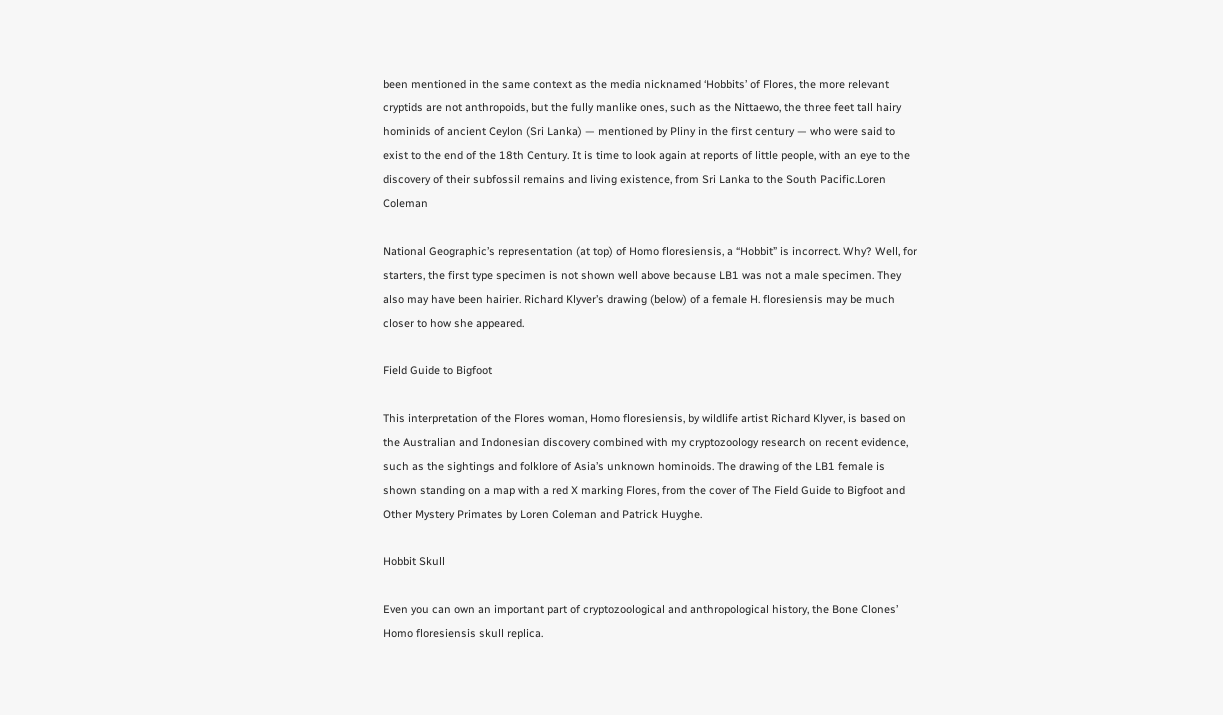been mentioned in the same context as the media nicknamed ‘Hobbits’ of Flores, the more relevant cryptids are not anthropoids, but the fully manlike ones, such as the Nittaewo, the three feet tall hairy hominids of ancient Ceylon (Sri Lanka) — mentioned by Pliny in the first century — who were said to exist to the end of the 18th Century. It is time to look again at reports of little people, with an eye to the discovery of their subfossil remains and living existence, from Sri Lanka to the South Pacific.Loren Coleman

National Geographic’s representation (at top) of Homo floresiensis, a “Hobbit” is incorrect. Why? Well, for starters, the first type specimen is not shown well above because LB1 was not a male specimen. They also may have been hairier. Richard Klyver’s drawing (below) of a female H. floresiensis may be much closer to how she appeared.

Field Guide to Bigfoot

This interpretation of the Flores woman, Homo floresiensis, by wildlife artist Richard Klyver, is based on the Australian and Indonesian discovery combined with my cryptozoology research on recent evidence, such as the sightings and folklore of Asia’s unknown hominoids. The drawing of the LB1 female is shown standing on a map with a red X marking Flores, from the cover of The Field Guide to Bigfoot and Other Mystery Primates by Loren Coleman and Patrick Huyghe.

Hobbit Skull

Even you can own an important part of cryptozoological and anthropological history, the Bone Clones’ Homo floresiensis skull replica.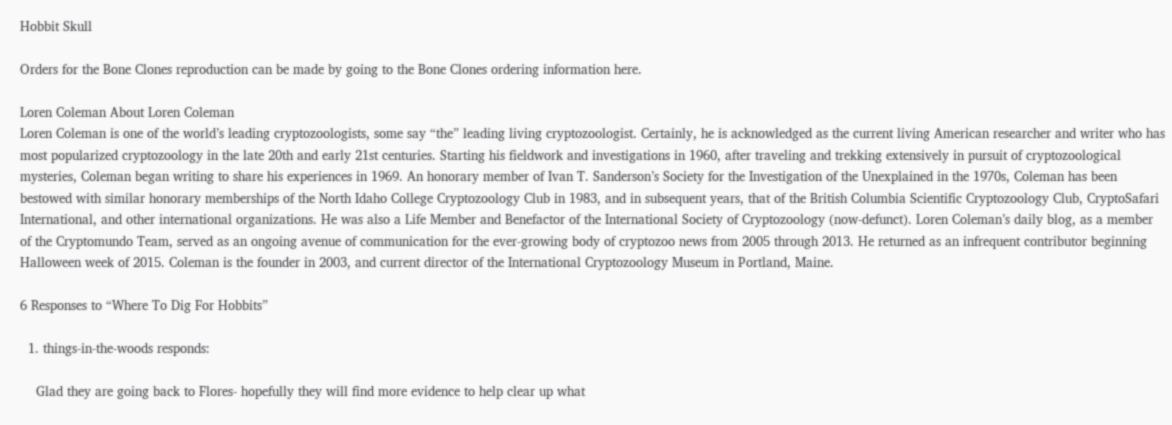Hobbit Skull

Orders for the Bone Clones reproduction can be made by going to the Bone Clones ordering information here.

Loren Coleman About Loren Coleman
Loren Coleman is one of the world’s leading cryptozoologists, some say “the” leading living cryptozoologist. Certainly, he is acknowledged as the current living American researcher and writer who has most popularized cryptozoology in the late 20th and early 21st centuries. Starting his fieldwork and investigations in 1960, after traveling and trekking extensively in pursuit of cryptozoological mysteries, Coleman began writing to share his experiences in 1969. An honorary member of Ivan T. Sanderson’s Society for the Investigation of the Unexplained in the 1970s, Coleman has been bestowed with similar honorary memberships of the North Idaho College Cryptozoology Club in 1983, and in subsequent years, that of the British Columbia Scientific Cryptozoology Club, CryptoSafari International, and other international organizations. He was also a Life Member and Benefactor of the International Society of Cryptozoology (now-defunct). Loren Coleman’s daily blog, as a member of the Cryptomundo Team, served as an ongoing avenue of communication for the ever-growing body of cryptozoo news from 2005 through 2013. He returned as an infrequent contributor beginning Halloween week of 2015. Coleman is the founder in 2003, and current director of the International Cryptozoology Museum in Portland, Maine.

6 Responses to “Where To Dig For Hobbits”

  1. things-in-the-woods responds:

    Glad they are going back to Flores- hopefully they will find more evidence to help clear up what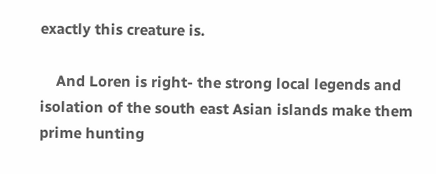exactly this creature is.

    And Loren is right- the strong local legends and isolation of the south east Asian islands make them prime hunting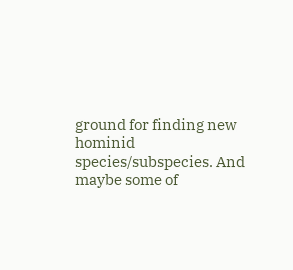ground for finding new hominid species/subspecies. And maybe some of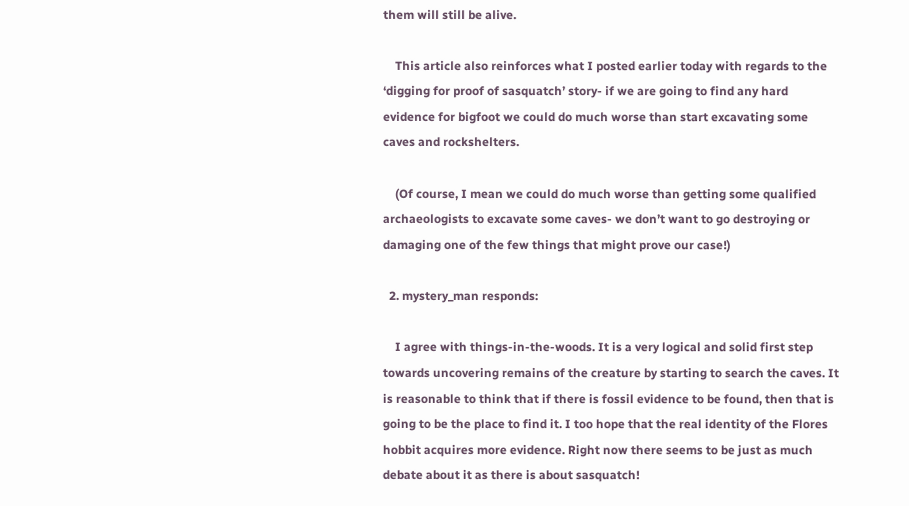them will still be alive.

    This article also reinforces what I posted earlier today with regards to the ‘digging for proof of sasquatch’ story- if we are going to find any hard evidence for bigfoot we could do much worse than start excavating some caves and rockshelters.

    (Of course, I mean we could do much worse than getting some qualified archaeologists to excavate some caves- we don’t want to go destroying or damaging one of the few things that might prove our case!)

  2. mystery_man responds:

    I agree with things-in-the-woods. It is a very logical and solid first step towards uncovering remains of the creature by starting to search the caves. It is reasonable to think that if there is fossil evidence to be found, then that is going to be the place to find it. I too hope that the real identity of the Flores hobbit acquires more evidence. Right now there seems to be just as much debate about it as there is about sasquatch!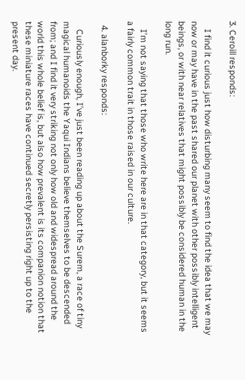3. Ceroill responds:

    I find it curious just how disturbing many seem to find the idea that we may now or may have in the past shared our planet with other possibly intelligent beings, or with near relatives that might possibly be considered human in the long run.

    I’m not saying that those who write here are in that category, but it seems a fairly common trait in those raised in our culture.

  4. alanborky responds:

    Curiously enough, I’ve just been reading up about the Surem, a race of tiny magical humanoids the Yaqui Indians believe themselves to be descended from; and I find it very striking not only how old and widespread around the world this whole belief is, but also how prevalent is its companion notion that these miniature races have continued secretly persisting right up to the present day.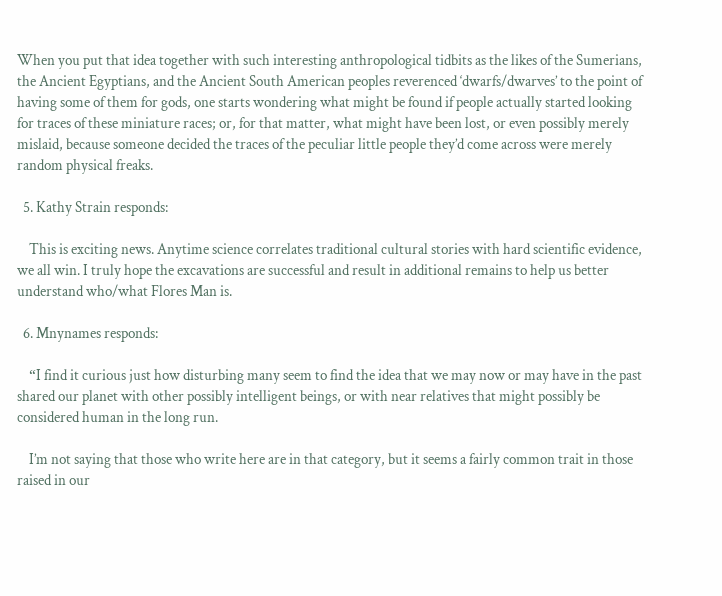When you put that idea together with such interesting anthropological tidbits as the likes of the Sumerians, the Ancient Egyptians, and the Ancient South American peoples reverenced ‘dwarfs/dwarves’ to the point of having some of them for gods, one starts wondering what might be found if people actually started looking for traces of these miniature races; or, for that matter, what might have been lost, or even possibly merely mislaid, because someone decided the traces of the peculiar little people they’d come across were merely random physical freaks.

  5. Kathy Strain responds:

    This is exciting news. Anytime science correlates traditional cultural stories with hard scientific evidence, we all win. I truly hope the excavations are successful and result in additional remains to help us better understand who/what Flores Man is.

  6. Mnynames responds:

    “I find it curious just how disturbing many seem to find the idea that we may now or may have in the past shared our planet with other possibly intelligent beings, or with near relatives that might possibly be considered human in the long run.

    I’m not saying that those who write here are in that category, but it seems a fairly common trait in those raised in our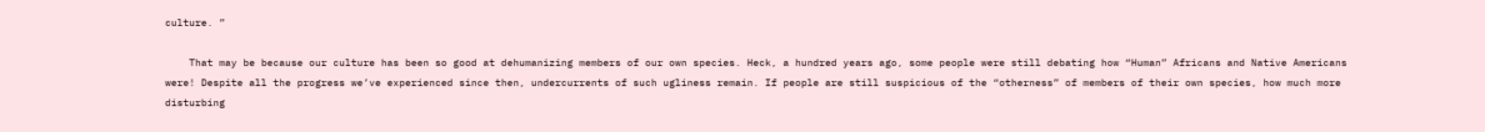culture. ”

    That may be because our culture has been so good at dehumanizing members of our own species. Heck, a hundred years ago, some people were still debating how “Human” Africans and Native Americans were! Despite all the progress we’ve experienced since then, undercurrents of such ugliness remain. If people are still suspicious of the “otherness” of members of their own species, how much more disturbing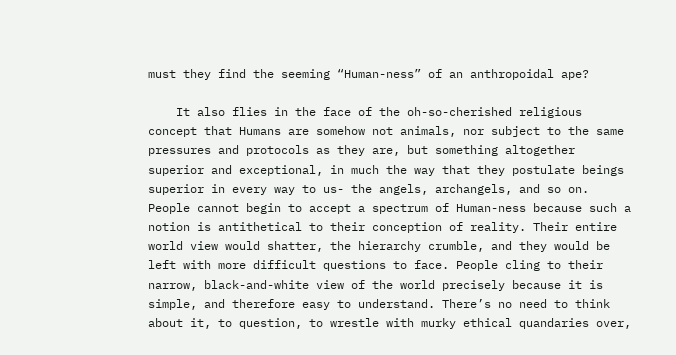must they find the seeming “Human-ness” of an anthropoidal ape?

    It also flies in the face of the oh-so-cherished religious concept that Humans are somehow not animals, nor subject to the same pressures and protocols as they are, but something altogether superior and exceptional, in much the way that they postulate beings superior in every way to us- the angels, archangels, and so on. People cannot begin to accept a spectrum of Human-ness because such a notion is antithetical to their conception of reality. Their entire world view would shatter, the hierarchy crumble, and they would be left with more difficult questions to face. People cling to their narrow, black-and-white view of the world precisely because it is simple, and therefore easy to understand. There’s no need to think about it, to question, to wrestle with murky ethical quandaries over,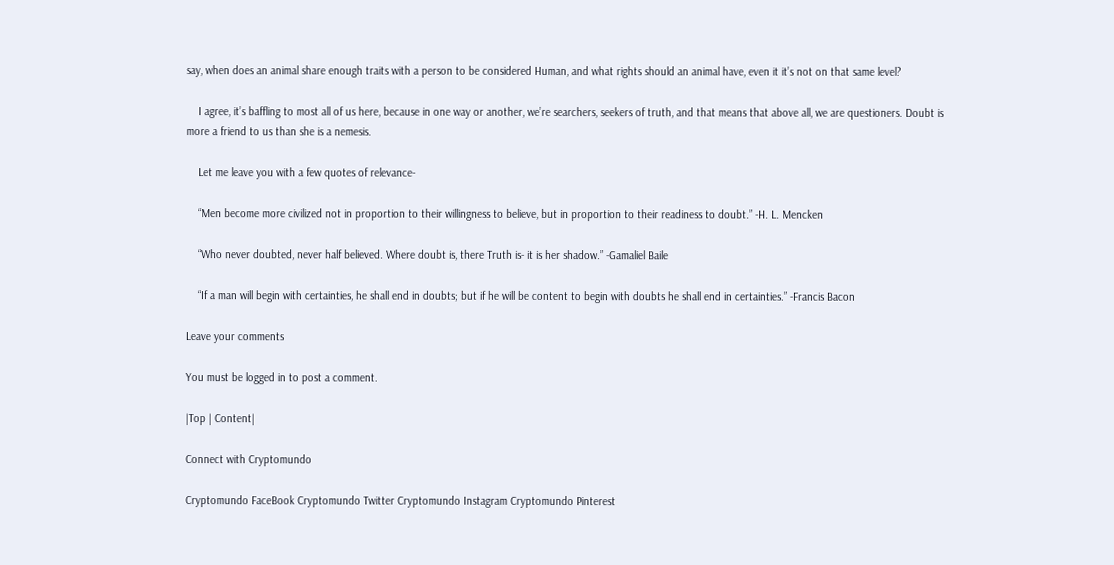say, when does an animal share enough traits with a person to be considered Human, and what rights should an animal have, even it it’s not on that same level?

    I agree, it’s baffling to most all of us here, because in one way or another, we’re searchers, seekers of truth, and that means that above all, we are questioners. Doubt is more a friend to us than she is a nemesis.

    Let me leave you with a few quotes of relevance-

    “Men become more civilized not in proportion to their willingness to believe, but in proportion to their readiness to doubt.” -H. L. Mencken

    “Who never doubted, never half believed. Where doubt is, there Truth is- it is her shadow.” -Gamaliel Baile

    “If a man will begin with certainties, he shall end in doubts; but if he will be content to begin with doubts he shall end in certainties.” -Francis Bacon

Leave your comments

You must be logged in to post a comment.

|Top | Content|

Connect with Cryptomundo

Cryptomundo FaceBook Cryptomundo Twitter Cryptomundo Instagram Cryptomundo Pinterest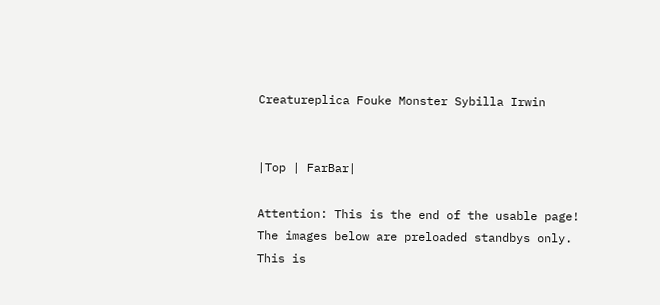Creatureplica Fouke Monster Sybilla Irwin


|Top | FarBar|

Attention: This is the end of the usable page!
The images below are preloaded standbys only.
This is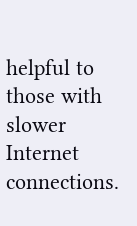helpful to those with slower Internet connections.